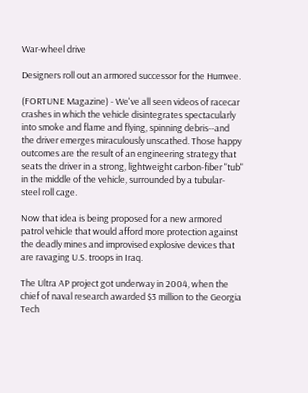War-wheel drive

Designers roll out an armored successor for the Humvee.

(FORTUNE Magazine) - We've all seen videos of racecar crashes in which the vehicle disintegrates spectacularly into smoke and flame and flying, spinning debris--and the driver emerges miraculously unscathed. Those happy outcomes are the result of an engineering strategy that seats the driver in a strong, lightweight carbon-fiber "tub" in the middle of the vehicle, surrounded by a tubular-steel roll cage.

Now that idea is being proposed for a new armored patrol vehicle that would afford more protection against the deadly mines and improvised explosive devices that are ravaging U.S. troops in Iraq.

The Ultra AP project got underway in 2004, when the chief of naval research awarded $3 million to the Georgia Tech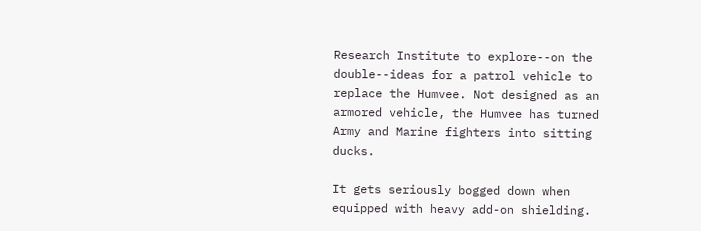Research Institute to explore--on the double--ideas for a patrol vehicle to replace the Humvee. Not designed as an armored vehicle, the Humvee has turned Army and Marine fighters into sitting ducks.

It gets seriously bogged down when equipped with heavy add-on shielding.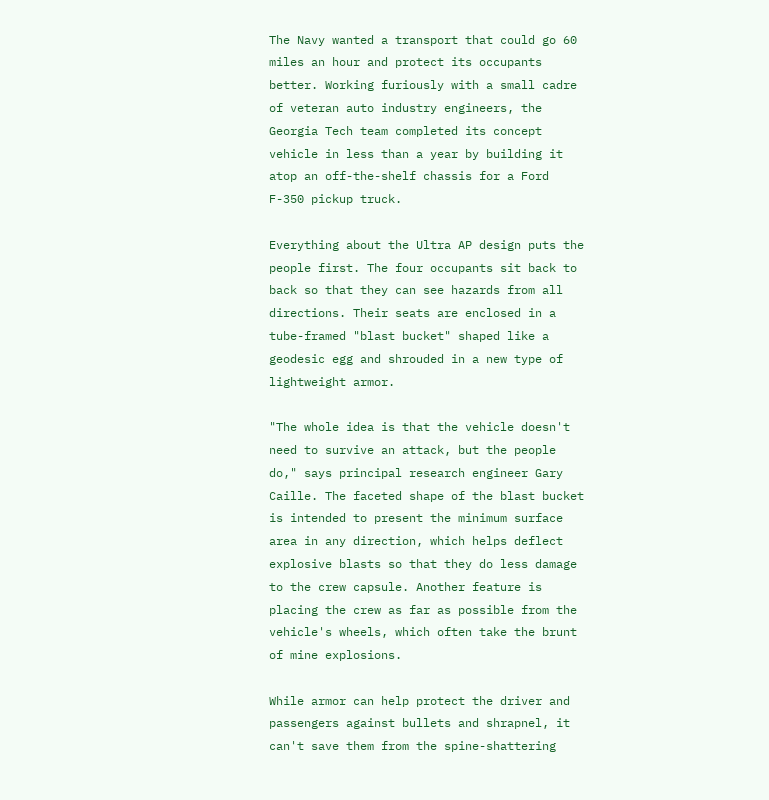The Navy wanted a transport that could go 60 miles an hour and protect its occupants better. Working furiously with a small cadre of veteran auto industry engineers, the Georgia Tech team completed its concept vehicle in less than a year by building it atop an off-the-shelf chassis for a Ford F-350 pickup truck.

Everything about the Ultra AP design puts the people first. The four occupants sit back to back so that they can see hazards from all directions. Their seats are enclosed in a tube-framed "blast bucket" shaped like a geodesic egg and shrouded in a new type of lightweight armor.

"The whole idea is that the vehicle doesn't need to survive an attack, but the people do," says principal research engineer Gary Caille. The faceted shape of the blast bucket is intended to present the minimum surface area in any direction, which helps deflect explosive blasts so that they do less damage to the crew capsule. Another feature is placing the crew as far as possible from the vehicle's wheels, which often take the brunt of mine explosions.

While armor can help protect the driver and passengers against bullets and shrapnel, it can't save them from the spine-shattering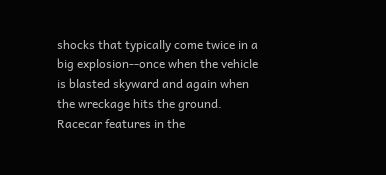shocks that typically come twice in a big explosion--once when the vehicle is blasted skyward and again when the wreckage hits the ground. Racecar features in the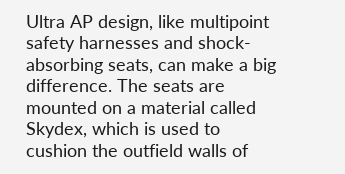Ultra AP design, like multipoint safety harnesses and shock-absorbing seats, can make a big difference. The seats are mounted on a material called Skydex, which is used to cushion the outfield walls of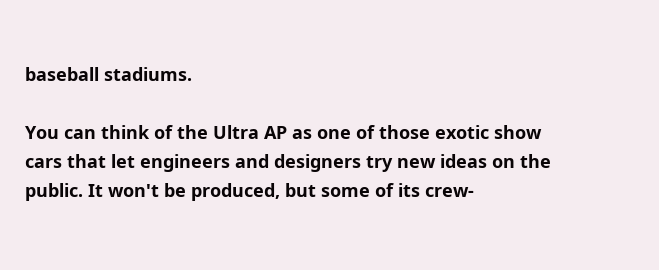baseball stadiums.

You can think of the Ultra AP as one of those exotic show cars that let engineers and designers try new ideas on the public. It won't be produced, but some of its crew-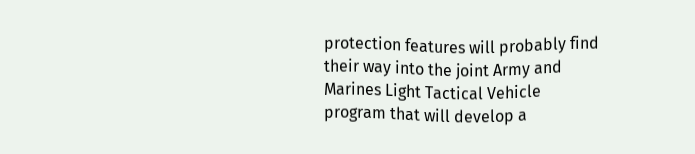protection features will probably find their way into the joint Army and Marines Light Tactical Vehicle program that will develop a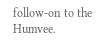follow-on to the Humvee.